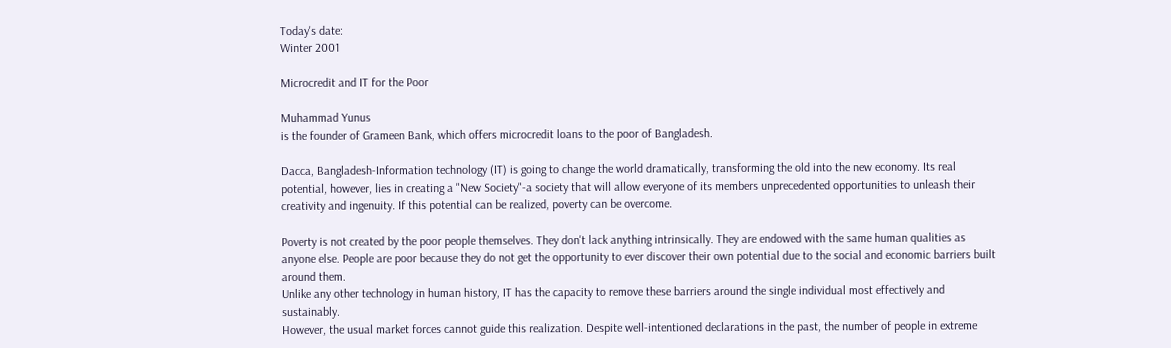Today's date:
Winter 2001

Microcredit and IT for the Poor

Muhammad Yunus
is the founder of Grameen Bank, which offers microcredit loans to the poor of Bangladesh.

Dacca, Bangladesh-Information technology (IT) is going to change the world dramatically, transforming the old into the new economy. Its real potential, however, lies in creating a "New Society"-a society that will allow everyone of its members unprecedented opportunities to unleash their creativity and ingenuity. If this potential can be realized, poverty can be overcome.

Poverty is not created by the poor people themselves. They don't lack anything intrinsically. They are endowed with the same human qualities as anyone else. People are poor because they do not get the opportunity to ever discover their own potential due to the social and economic barriers built around them.
Unlike any other technology in human history, IT has the capacity to remove these barriers around the single individual most effectively and sustainably.
However, the usual market forces cannot guide this realization. Despite well-intentioned declarations in the past, the number of people in extreme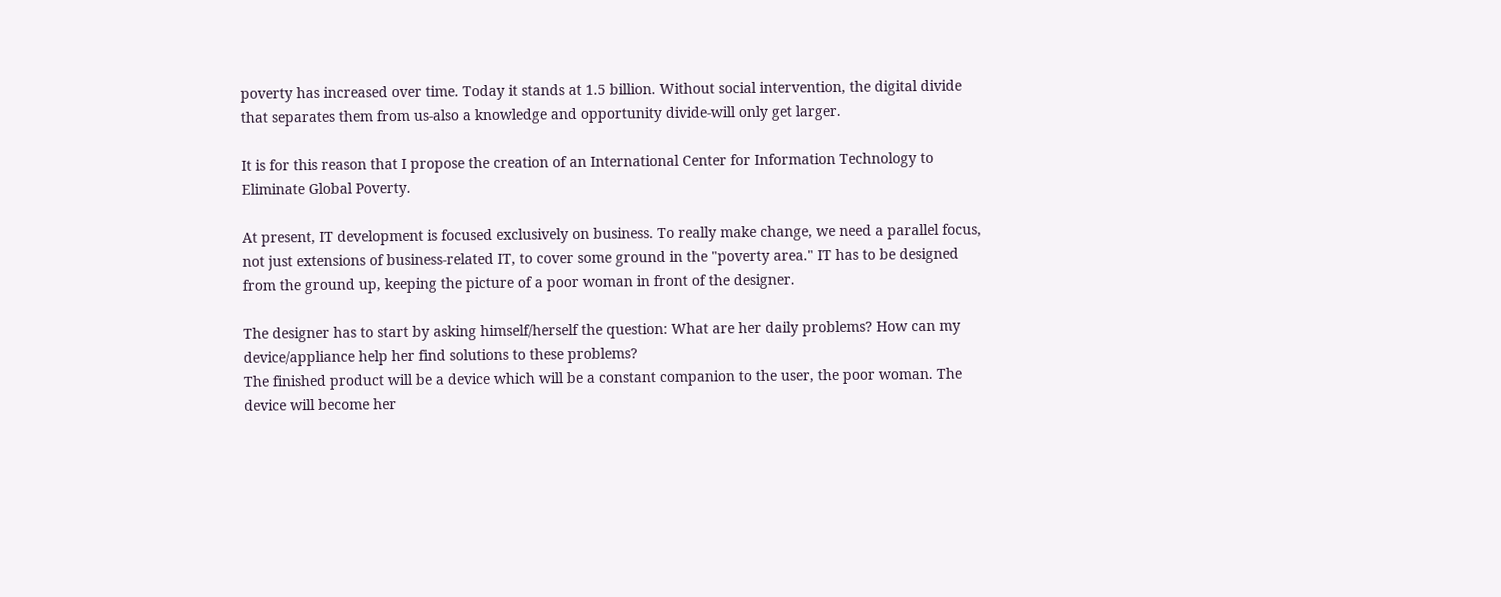poverty has increased over time. Today it stands at 1.5 billion. Without social intervention, the digital divide that separates them from us-also a knowledge and opportunity divide-will only get larger.

It is for this reason that I propose the creation of an International Center for Information Technology to Eliminate Global Poverty.

At present, IT development is focused exclusively on business. To really make change, we need a parallel focus, not just extensions of business-related IT, to cover some ground in the "poverty area." IT has to be designed from the ground up, keeping the picture of a poor woman in front of the designer.

The designer has to start by asking himself/herself the question: What are her daily problems? How can my device/appliance help her find solutions to these problems?
The finished product will be a device which will be a constant companion to the user, the poor woman. The device will become her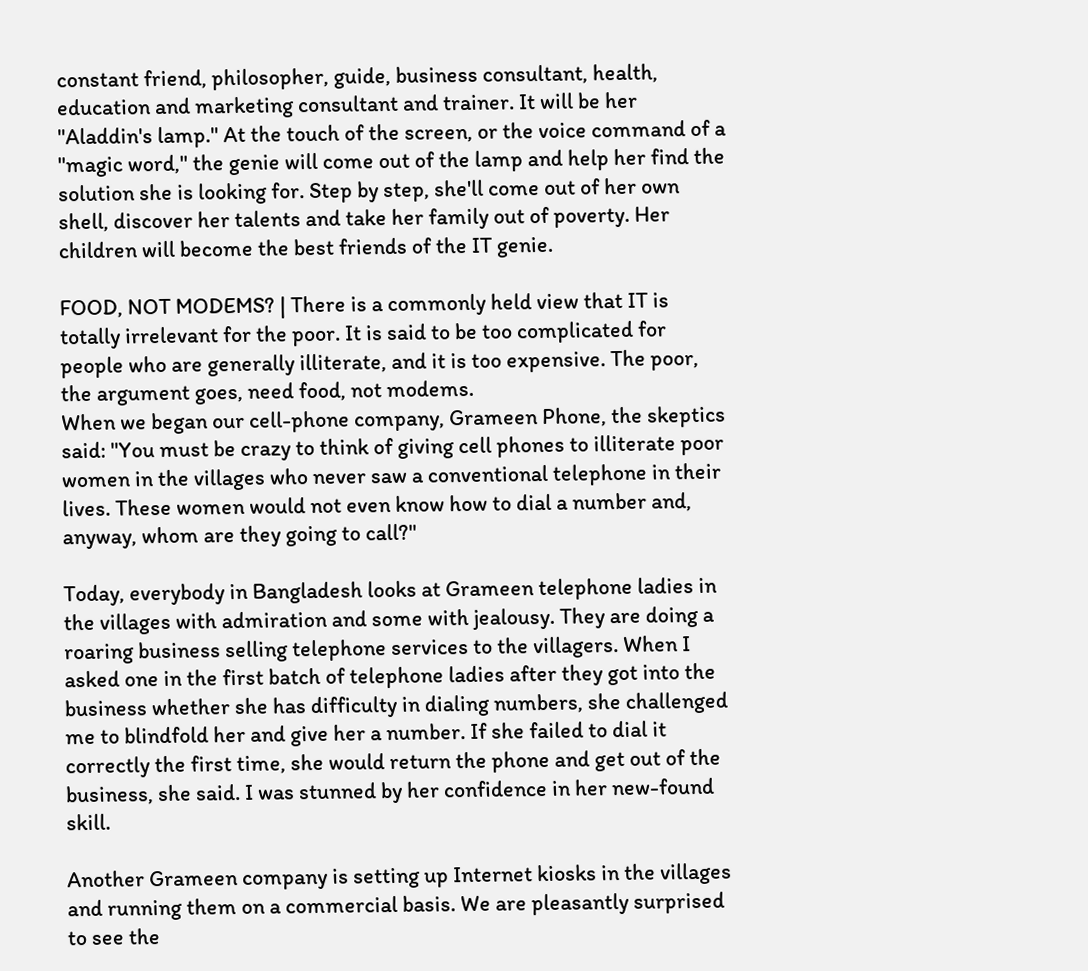constant friend, philosopher, guide, business consultant, health, education and marketing consultant and trainer. It will be her "Aladdin's lamp." At the touch of the screen, or the voice command of a "magic word," the genie will come out of the lamp and help her find the solution she is looking for. Step by step, she'll come out of her own shell, discover her talents and take her family out of poverty. Her children will become the best friends of the IT genie.

FOOD, NOT MODEMS? | There is a commonly held view that IT is totally irrelevant for the poor. It is said to be too complicated for people who are generally illiterate, and it is too expensive. The poor, the argument goes, need food, not modems.
When we began our cell-phone company, Grameen Phone, the skeptics said: "You must be crazy to think of giving cell phones to illiterate poor women in the villages who never saw a conventional telephone in their lives. These women would not even know how to dial a number and, anyway, whom are they going to call?"

Today, everybody in Bangladesh looks at Grameen telephone ladies in the villages with admiration and some with jealousy. They are doing a roaring business selling telephone services to the villagers. When I asked one in the first batch of telephone ladies after they got into the business whether she has difficulty in dialing numbers, she challenged me to blindfold her and give her a number. If she failed to dial it correctly the first time, she would return the phone and get out of the business, she said. I was stunned by her confidence in her new-found skill.

Another Grameen company is setting up Internet kiosks in the villages and running them on a commercial basis. We are pleasantly surprised to see the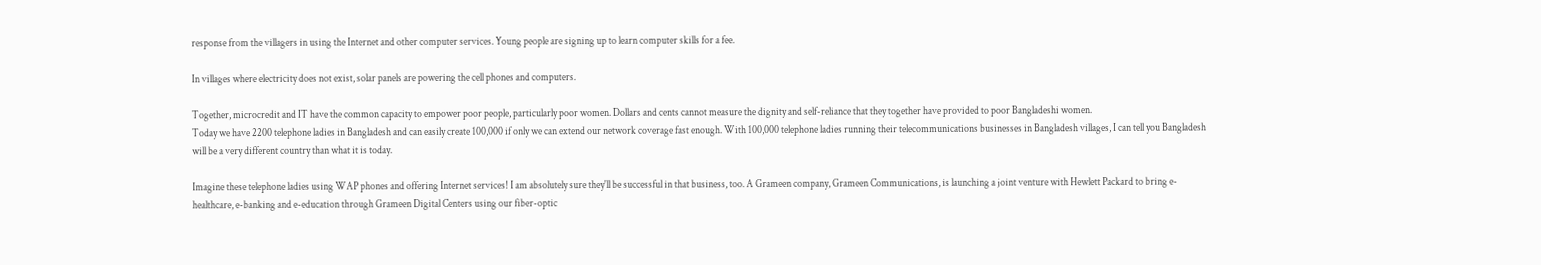response from the villagers in using the Internet and other computer services. Young people are signing up to learn computer skills for a fee.

In villages where electricity does not exist, solar panels are powering the cell phones and computers.

Together, microcredit and IT have the common capacity to empower poor people, particularly poor women. Dollars and cents cannot measure the dignity and self-reliance that they together have provided to poor Bangladeshi women.
Today we have 2200 telephone ladies in Bangladesh and can easily create 100,000 if only we can extend our network coverage fast enough. With 100,000 telephone ladies running their telecommunications businesses in Bangladesh villages, I can tell you Bangladesh will be a very different country than what it is today.

Imagine these telephone ladies using WAP phones and offering Internet services! I am absolutely sure they'll be successful in that business, too. A Grameen company, Grameen Communications, is launching a joint venture with Hewlett Packard to bring e-healthcare, e-banking and e-education through Grameen Digital Centers using our fiber-optic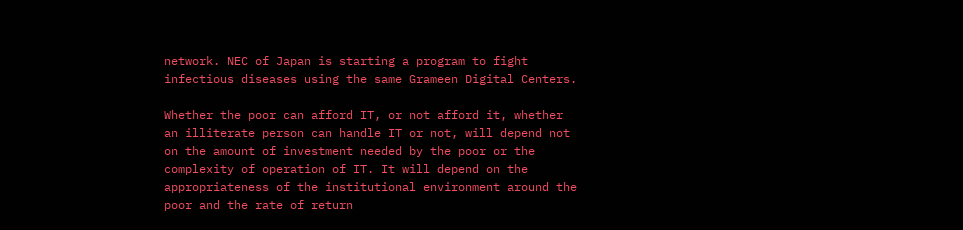network. NEC of Japan is starting a program to fight infectious diseases using the same Grameen Digital Centers.

Whether the poor can afford IT, or not afford it, whether an illiterate person can handle IT or not, will depend not on the amount of investment needed by the poor or the complexity of operation of IT. It will depend on the appropriateness of the institutional environment around the poor and the rate of return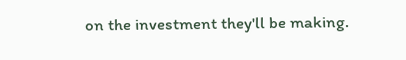on the investment they'll be making.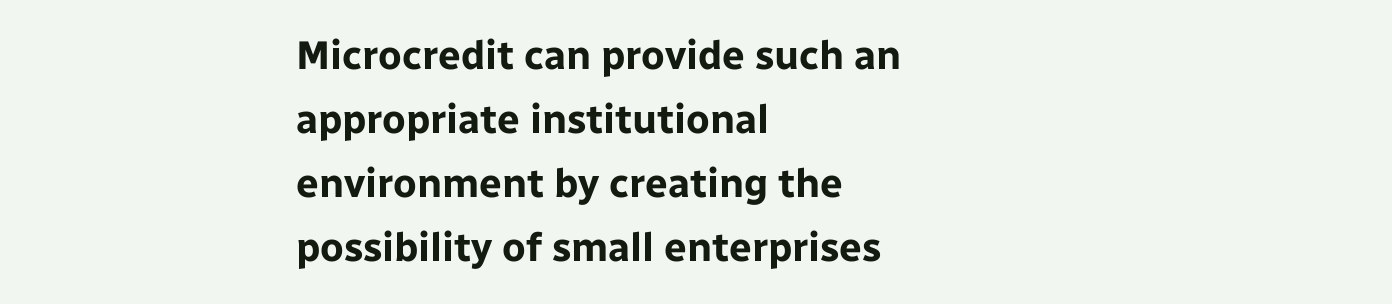Microcredit can provide such an appropriate institutional environment by creating the possibility of small enterprises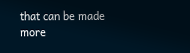that can be made more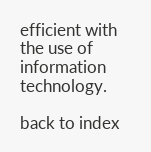efficient with the use of information technology.

back to index